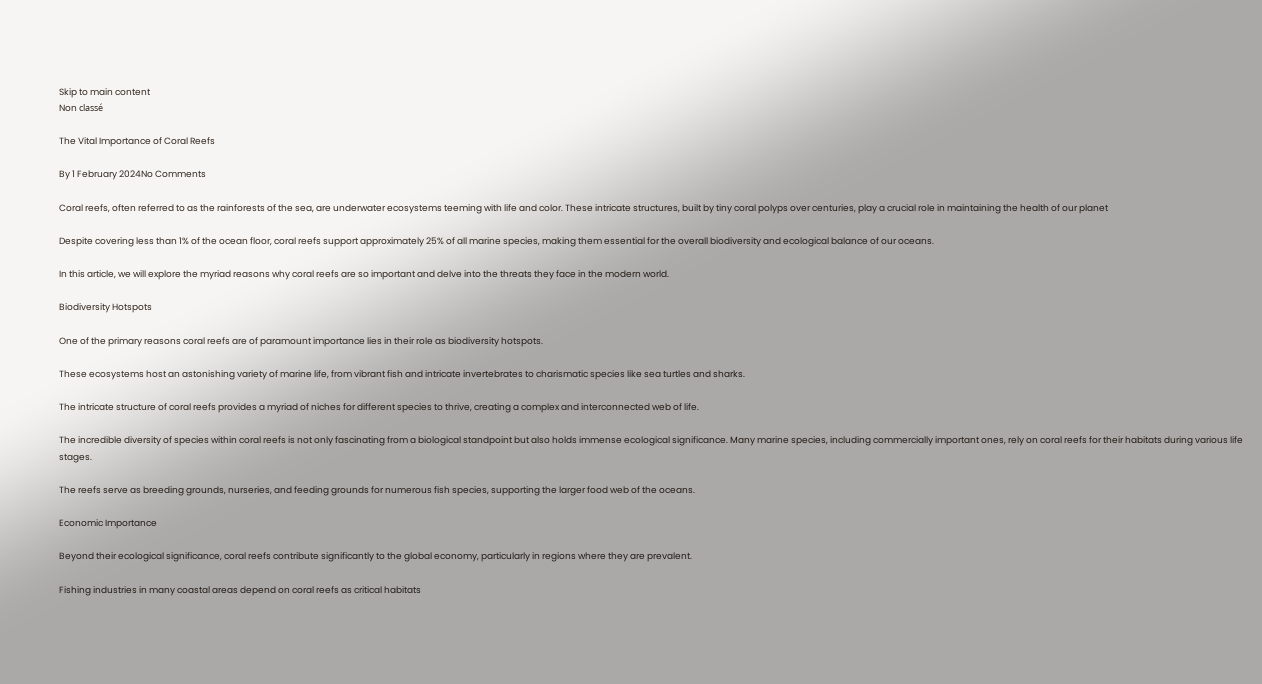Skip to main content
Non classé

The Vital Importance of Coral Reefs

By 1 February 2024No Comments

Coral reefs, often referred to as the rainforests of the sea, are underwater ecosystems teeming with life and color. These intricate structures, built by tiny coral polyps over centuries, play a crucial role in maintaining the health of our planet

Despite covering less than 1% of the ocean floor, coral reefs support approximately 25% of all marine species, making them essential for the overall biodiversity and ecological balance of our oceans.

In this article, we will explore the myriad reasons why coral reefs are so important and delve into the threats they face in the modern world.

Biodiversity Hotspots

One of the primary reasons coral reefs are of paramount importance lies in their role as biodiversity hotspots.

These ecosystems host an astonishing variety of marine life, from vibrant fish and intricate invertebrates to charismatic species like sea turtles and sharks.

The intricate structure of coral reefs provides a myriad of niches for different species to thrive, creating a complex and interconnected web of life.

The incredible diversity of species within coral reefs is not only fascinating from a biological standpoint but also holds immense ecological significance. Many marine species, including commercially important ones, rely on coral reefs for their habitats during various life stages.

The reefs serve as breeding grounds, nurseries, and feeding grounds for numerous fish species, supporting the larger food web of the oceans.

Economic Importance

Beyond their ecological significance, coral reefs contribute significantly to the global economy, particularly in regions where they are prevalent.

Fishing industries in many coastal areas depend on coral reefs as critical habitats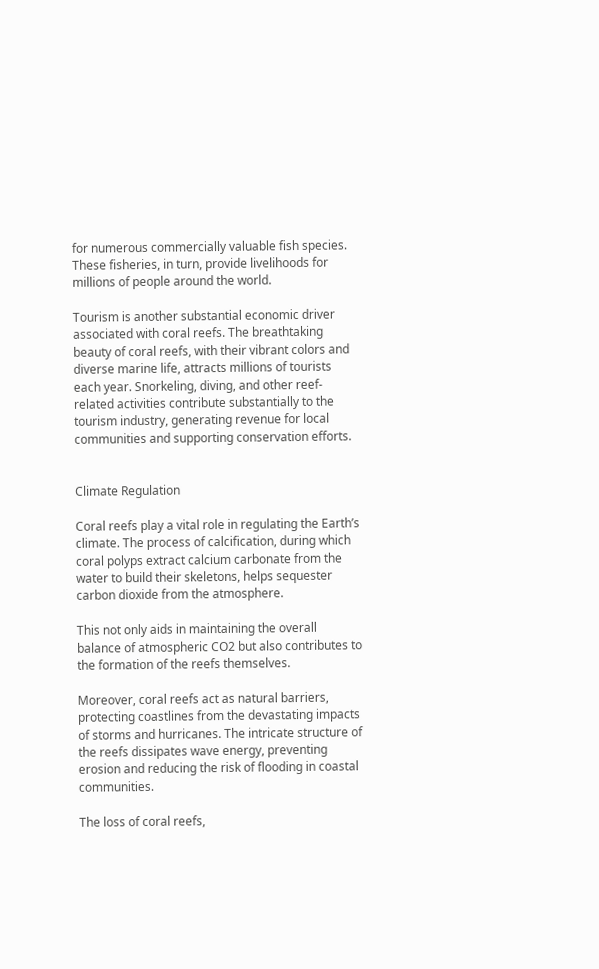for numerous commercially valuable fish species. These fisheries, in turn, provide livelihoods for millions of people around the world.

Tourism is another substantial economic driver associated with coral reefs. The breathtaking beauty of coral reefs, with their vibrant colors and diverse marine life, attracts millions of tourists each year. Snorkeling, diving, and other reef-related activities contribute substantially to the tourism industry, generating revenue for local communities and supporting conservation efforts.


Climate Regulation

Coral reefs play a vital role in regulating the Earth’s climate. The process of calcification, during which coral polyps extract calcium carbonate from the water to build their skeletons, helps sequester carbon dioxide from the atmosphere.

This not only aids in maintaining the overall balance of atmospheric CO2 but also contributes to the formation of the reefs themselves.

Moreover, coral reefs act as natural barriers, protecting coastlines from the devastating impacts of storms and hurricanes. The intricate structure of the reefs dissipates wave energy, preventing erosion and reducing the risk of flooding in coastal communities.

The loss of coral reefs,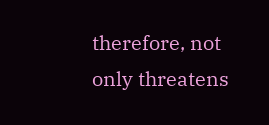therefore, not only threatens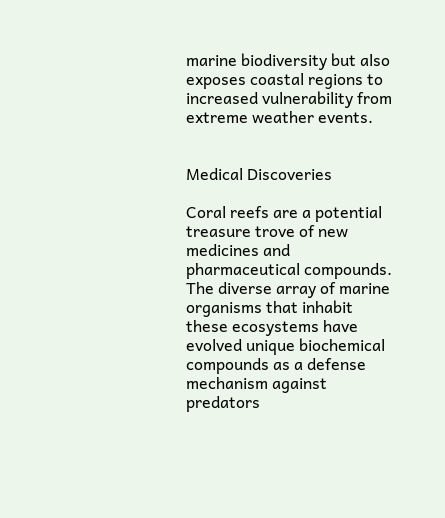marine biodiversity but also exposes coastal regions to increased vulnerability from extreme weather events.


Medical Discoveries

Coral reefs are a potential treasure trove of new medicines and pharmaceutical compounds. The diverse array of marine organisms that inhabit these ecosystems have evolved unique biochemical compounds as a defense mechanism against predators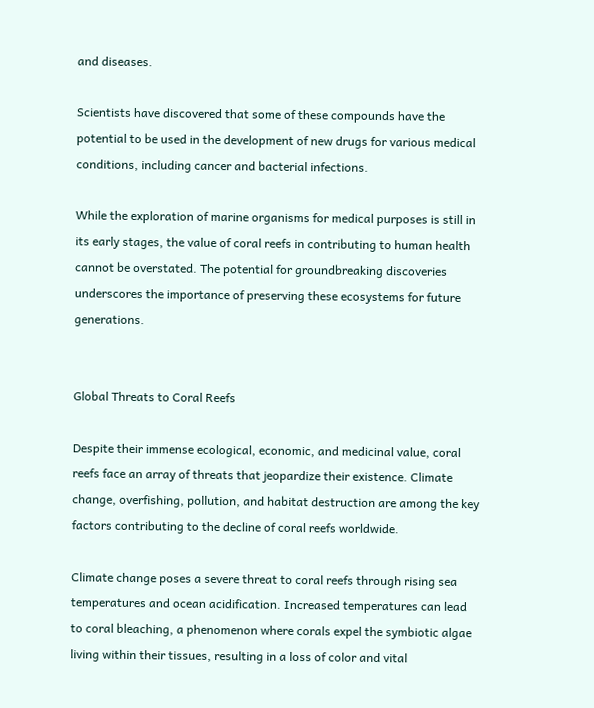and diseases.

Scientists have discovered that some of these compounds have the potential to be used in the development of new drugs for various medical conditions, including cancer and bacterial infections.

While the exploration of marine organisms for medical purposes is still in its early stages, the value of coral reefs in contributing to human health cannot be overstated. The potential for groundbreaking discoveries underscores the importance of preserving these ecosystems for future generations.


Global Threats to Coral Reefs

Despite their immense ecological, economic, and medicinal value, coral reefs face an array of threats that jeopardize their existence. Climate change, overfishing, pollution, and habitat destruction are among the key factors contributing to the decline of coral reefs worldwide.

Climate change poses a severe threat to coral reefs through rising sea temperatures and ocean acidification. Increased temperatures can lead to coral bleaching, a phenomenon where corals expel the symbiotic algae living within their tissues, resulting in a loss of color and vital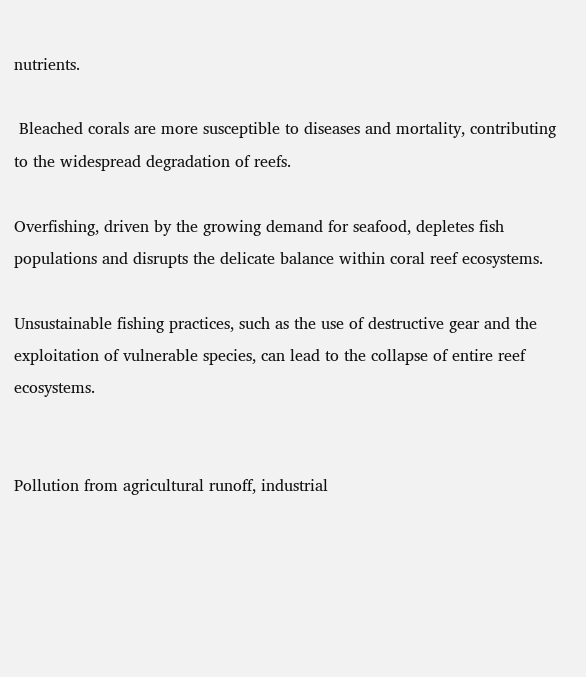nutrients.

 Bleached corals are more susceptible to diseases and mortality, contributing to the widespread degradation of reefs.

Overfishing, driven by the growing demand for seafood, depletes fish populations and disrupts the delicate balance within coral reef ecosystems.

Unsustainable fishing practices, such as the use of destructive gear and the exploitation of vulnerable species, can lead to the collapse of entire reef ecosystems.


Pollution from agricultural runoff, industrial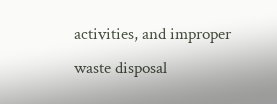activities, and improper waste disposal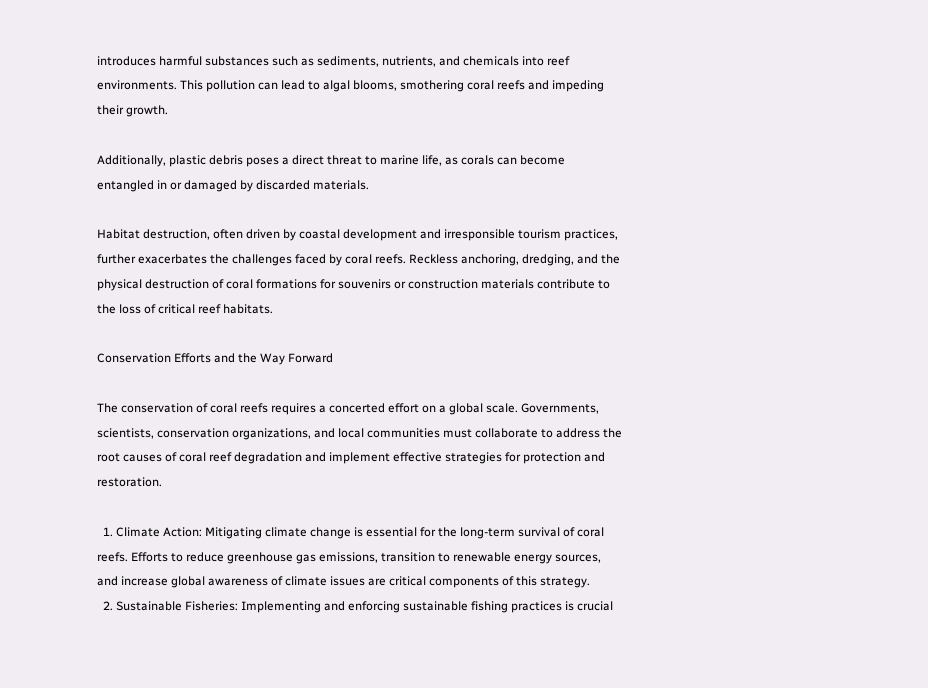introduces harmful substances such as sediments, nutrients, and chemicals into reef environments. This pollution can lead to algal blooms, smothering coral reefs and impeding their growth.

Additionally, plastic debris poses a direct threat to marine life, as corals can become entangled in or damaged by discarded materials.

Habitat destruction, often driven by coastal development and irresponsible tourism practices, further exacerbates the challenges faced by coral reefs. Reckless anchoring, dredging, and the physical destruction of coral formations for souvenirs or construction materials contribute to the loss of critical reef habitats.

Conservation Efforts and the Way Forward

The conservation of coral reefs requires a concerted effort on a global scale. Governments, scientists, conservation organizations, and local communities must collaborate to address the root causes of coral reef degradation and implement effective strategies for protection and restoration.

  1. Climate Action: Mitigating climate change is essential for the long-term survival of coral reefs. Efforts to reduce greenhouse gas emissions, transition to renewable energy sources, and increase global awareness of climate issues are critical components of this strategy.
  2. Sustainable Fisheries: Implementing and enforcing sustainable fishing practices is crucial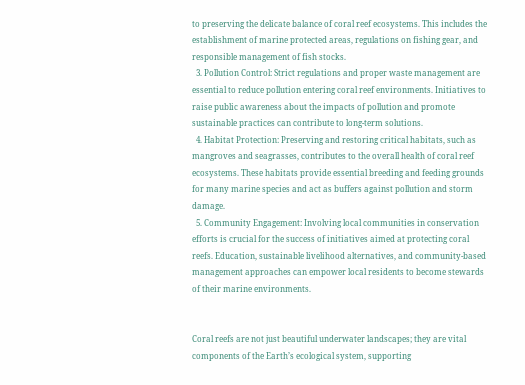to preserving the delicate balance of coral reef ecosystems. This includes the establishment of marine protected areas, regulations on fishing gear, and responsible management of fish stocks.
  3. Pollution Control: Strict regulations and proper waste management are essential to reduce pollution entering coral reef environments. Initiatives to raise public awareness about the impacts of pollution and promote sustainable practices can contribute to long-term solutions.
  4. Habitat Protection: Preserving and restoring critical habitats, such as mangroves and seagrasses, contributes to the overall health of coral reef ecosystems. These habitats provide essential breeding and feeding grounds for many marine species and act as buffers against pollution and storm damage.
  5. Community Engagement: Involving local communities in conservation efforts is crucial for the success of initiatives aimed at protecting coral reefs. Education, sustainable livelihood alternatives, and community-based management approaches can empower local residents to become stewards of their marine environments.


Coral reefs are not just beautiful underwater landscapes; they are vital components of the Earth’s ecological system, supporting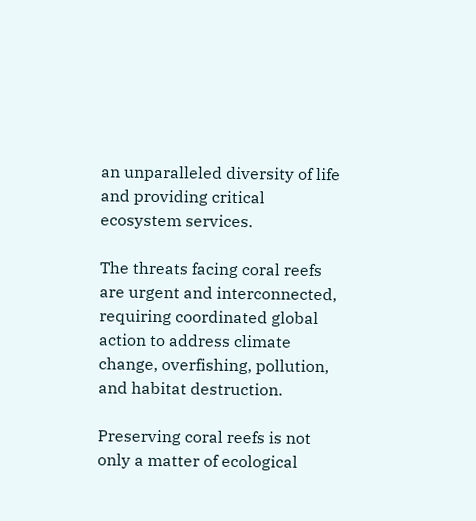an unparalleled diversity of life and providing critical ecosystem services.

The threats facing coral reefs are urgent and interconnected, requiring coordinated global action to address climate change, overfishing, pollution, and habitat destruction.

Preserving coral reefs is not only a matter of ecological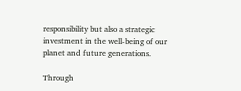responsibility but also a strategic investment in the well-being of our planet and future generations.

Through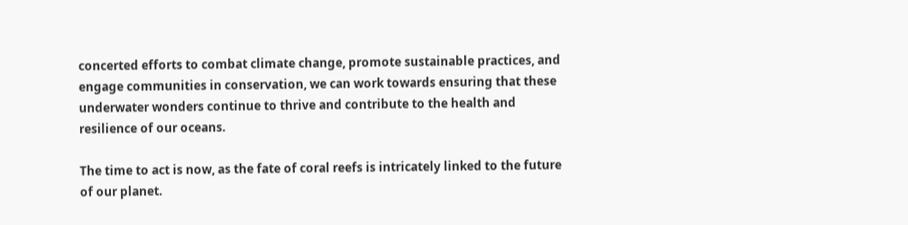concerted efforts to combat climate change, promote sustainable practices, and engage communities in conservation, we can work towards ensuring that these underwater wonders continue to thrive and contribute to the health and resilience of our oceans.

The time to act is now, as the fate of coral reefs is intricately linked to the future of our planet.